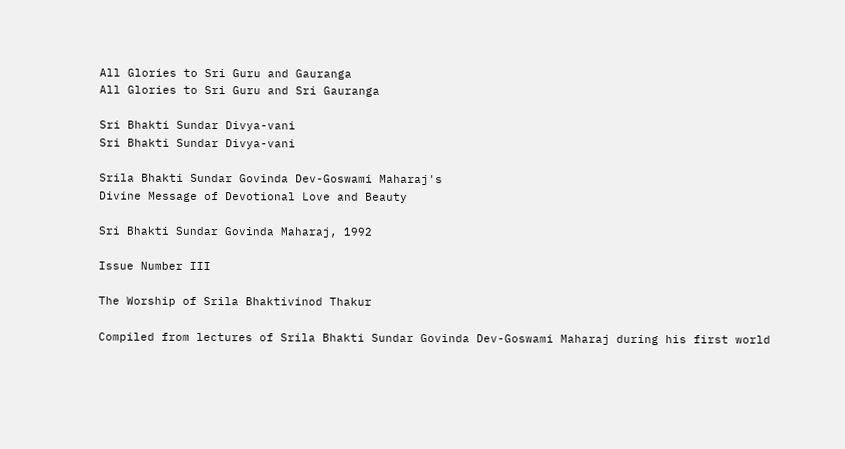All Glories to Sri Guru and Gauranga
All Glories to Sri Guru and Sri Gauranga

Sri Bhakti Sundar Divya-vani
Sri Bhakti Sundar Divya-vani

Srila Bhakti Sundar Govinda Dev-Goswami Maharaj's
Divine Message of Devotional Love and Beauty

Sri Bhakti Sundar Govinda Maharaj, 1992

Issue Number III

The Worship of Srila Bhaktivinod Thakur

Compiled from lectures of Srila Bhakti Sundar Govinda Dev-Goswami Maharaj during his first world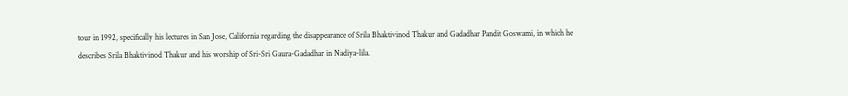tour in 1992, specifically his lectures in San Jose, California regarding the disappearance of Srila Bhaktivinod Thakur and Gadadhar Pandit Goswami, in which he describes Srila Bhaktivinod Thakur and his worship of Sri-Sri Gaura-Gadadhar in Nadiya-lila.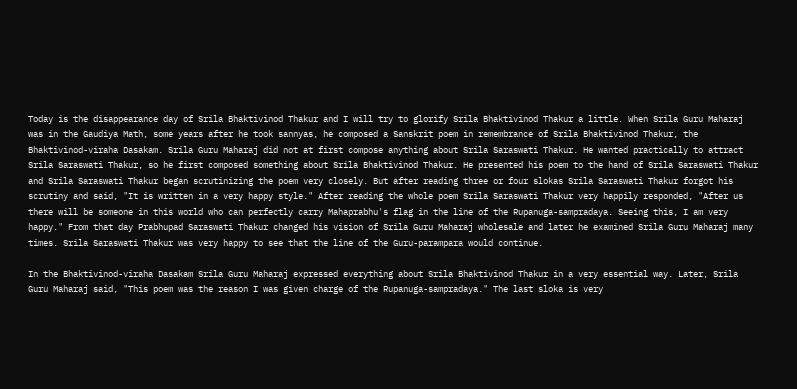Today is the disappearance day of Srila Bhaktivinod Thakur and I will try to glorify Srila Bhaktivinod Thakur a little. When Srila Guru Maharaj was in the Gaudiya Math, some years after he took sannyas, he composed a Sanskrit poem in remembrance of Srila Bhaktivinod Thakur, the Bhaktivinod-viraha Dasakam. Srila Guru Maharaj did not at first compose anything about Srila Saraswati Thakur. He wanted practically to attract Srila Saraswati Thakur, so he first composed something about Srila Bhaktivinod Thakur. He presented his poem to the hand of Srila Saraswati Thakur and Srila Saraswati Thakur began scrutinizing the poem very closely. But after reading three or four slokas Srila Saraswati Thakur forgot his scrutiny and said, "It is written in a very happy style." After reading the whole poem Srila Saraswati Thakur very happily responded, "After us there will be someone in this world who can perfectly carry Mahaprabhu's flag in the line of the Rupanuga-sampradaya. Seeing this, I am very happy." From that day Prabhupad Saraswati Thakur changed his vision of Srila Guru Maharaj wholesale and later he examined Srila Guru Maharaj many times. Srila Saraswati Thakur was very happy to see that the line of the Guru-parampara would continue.

In the Bhaktivinod-viraha Dasakam Srila Guru Maharaj expressed everything about Srila Bhaktivinod Thakur in a very essential way. Later, Srila Guru Maharaj said, "This poem was the reason I was given charge of the Rupanuga-sampradaya." The last sloka is very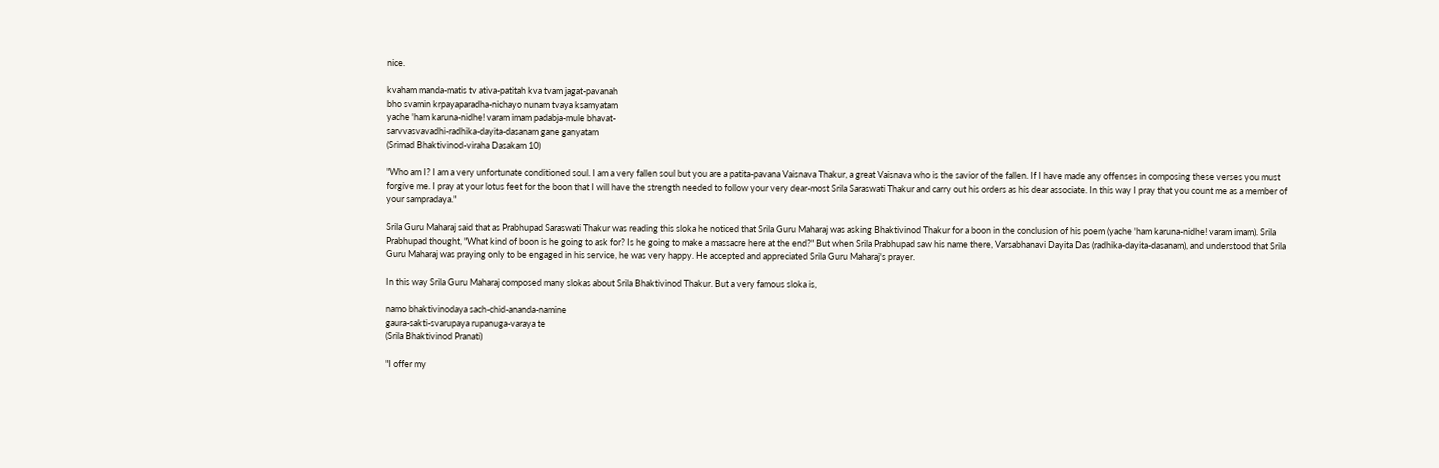nice.

kvaham manda-matis tv ativa-patitah kva tvam jagat-pavanah
bho svamin krpayaparadha-nichayo nunam tvaya ksamyatam
yache 'ham karuna-nidhe! varam imam padabja-mule bhavat-
sarvvasvavadhi-radhika-dayita-dasanam gane ganyatam
(Srimad Bhaktivinod-viraha Dasakam 10)

"Who am I? I am a very unfortunate conditioned soul. I am a very fallen soul but you are a patita-pavana Vaisnava Thakur, a great Vaisnava who is the savior of the fallen. If I have made any offenses in composing these verses you must forgive me. I pray at your lotus feet for the boon that I will have the strength needed to follow your very dear-most Srila Saraswati Thakur and carry out his orders as his dear associate. In this way I pray that you count me as a member of your sampradaya."

Srila Guru Maharaj said that as Prabhupad Saraswati Thakur was reading this sloka he noticed that Srila Guru Maharaj was asking Bhaktivinod Thakur for a boon in the conclusion of his poem (yache 'ham karuna-nidhe! varam imam). Srila Prabhupad thought, "What kind of boon is he going to ask for? Is he going to make a massacre here at the end?" But when Srila Prabhupad saw his name there, Varsabhanavi Dayita Das (radhika-dayita-dasanam), and understood that Srila Guru Maharaj was praying only to be engaged in his service, he was very happy. He accepted and appreciated Srila Guru Maharaj's prayer.

In this way Srila Guru Maharaj composed many slokas about Srila Bhaktivinod Thakur. But a very famous sloka is,

namo bhaktivinodaya sach-chid-ananda-namine
gaura-sakti-svarupaya rupanuga-varaya te
(Srila Bhaktivinod Pranati)

"I offer my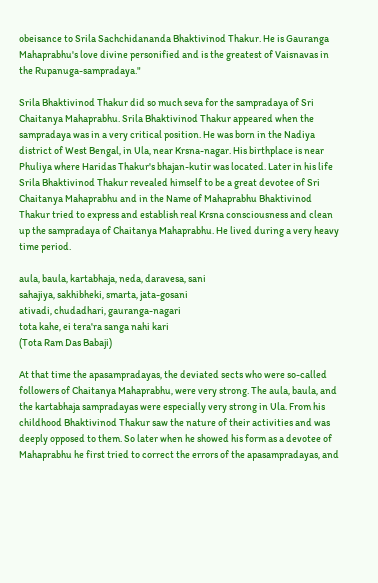obeisance to Srila Sachchidananda Bhaktivinod Thakur. He is Gauranga Mahaprabhu's love divine personified and is the greatest of Vaisnavas in the Rupanuga-sampradaya."

Srila Bhaktivinod Thakur did so much seva for the sampradaya of Sri Chaitanya Mahaprabhu. Srila Bhaktivinod Thakur appeared when the sampradaya was in a very critical position. He was born in the Nadiya district of West Bengal, in Ula, near Krsna-nagar. His birthplace is near Phuliya where Haridas Thakur's bhajan-kutir was located. Later in his life Srila Bhaktivinod Thakur revealed himself to be a great devotee of Sri Chaitanya Mahaprabhu and in the Name of Mahaprabhu Bhaktivinod Thakur tried to express and establish real Krsna consciousness and clean up the sampradaya of Chaitanya Mahaprabhu. He lived during a very heavy time period.

aula, baula, kartabhaja, neda, daravesa, sani
sahajiya, sakhibheki, smarta, jata-gosani
ativadi, chudadhari, gauranga-nagari
tota kahe, ei tera'ra sanga nahi kari
(Tota Ram Das Babaji)

At that time the apasampradayas, the deviated sects who were so-called followers of Chaitanya Mahaprabhu, were very strong. The aula, baula, and the kartabhaja sampradayas were especially very strong in Ula. From his childhood Bhaktivinod Thakur saw the nature of their activities and was deeply opposed to them. So later when he showed his form as a devotee of Mahaprabhu he first tried to correct the errors of the apasampradayas, and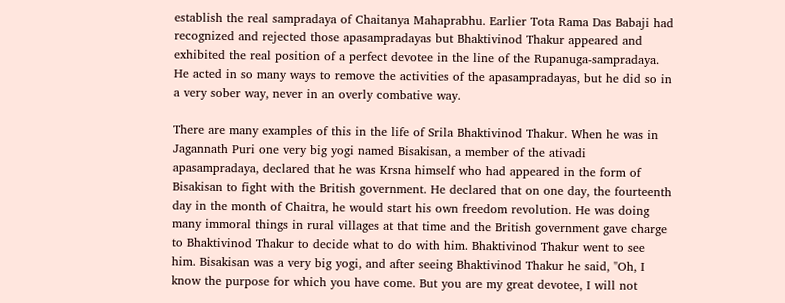establish the real sampradaya of Chaitanya Mahaprabhu. Earlier Tota Rama Das Babaji had recognized and rejected those apasampradayas but Bhaktivinod Thakur appeared and exhibited the real position of a perfect devotee in the line of the Rupanuga-sampradaya. He acted in so many ways to remove the activities of the apasampradayas, but he did so in a very sober way, never in an overly combative way.

There are many examples of this in the life of Srila Bhaktivinod Thakur. When he was in Jagannath Puri one very big yogi named Bisakisan, a member of the ativadi apasampradaya, declared that he was Krsna himself who had appeared in the form of Bisakisan to fight with the British government. He declared that on one day, the fourteenth day in the month of Chaitra, he would start his own freedom revolution. He was doing many immoral things in rural villages at that time and the British government gave charge to Bhaktivinod Thakur to decide what to do with him. Bhaktivinod Thakur went to see him. Bisakisan was a very big yogi, and after seeing Bhaktivinod Thakur he said, "Oh, I know the purpose for which you have come. But you are my great devotee, I will not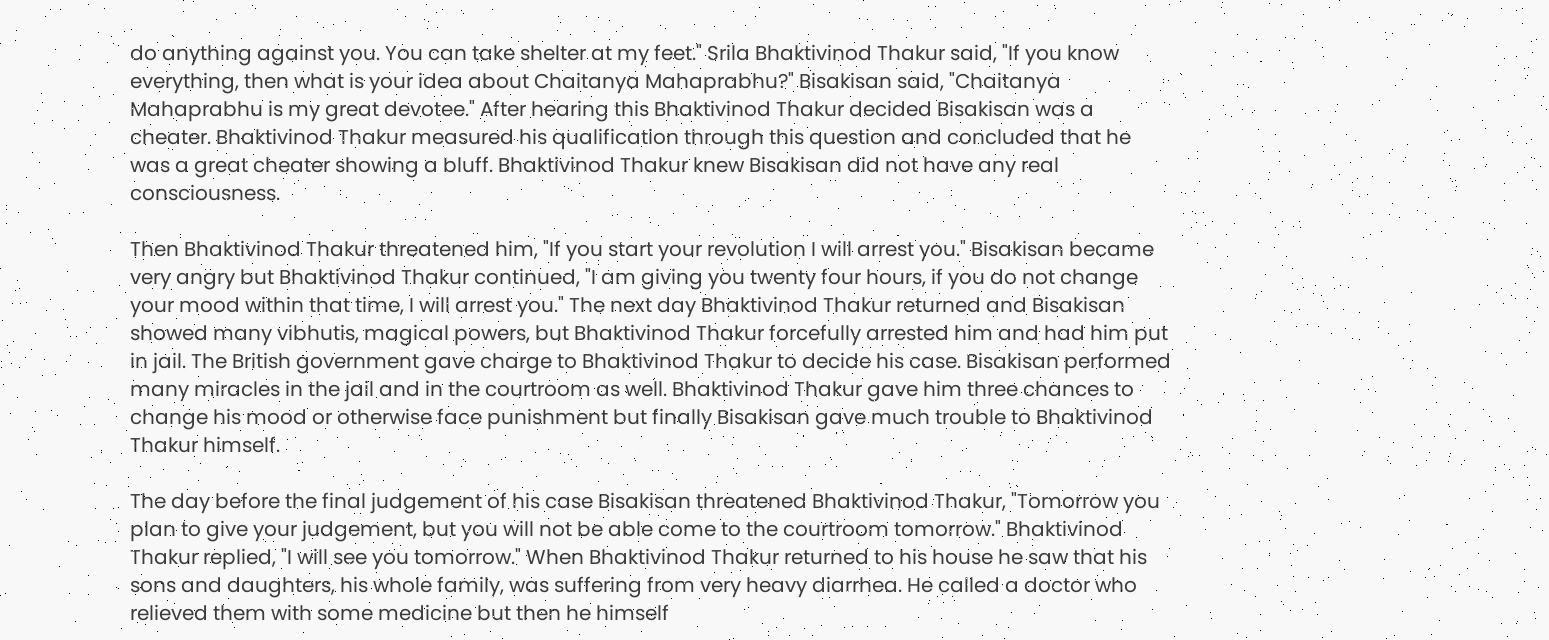do anything against you. You can take shelter at my feet." Srila Bhaktivinod Thakur said, "If you know everything, then what is your idea about Chaitanya Mahaprabhu?" Bisakisan said, "Chaitanya Mahaprabhu is my great devotee." After hearing this Bhaktivinod Thakur decided Bisakisan was a cheater. Bhaktivinod Thakur measured his qualification through this question and concluded that he was a great cheater showing a bluff. Bhaktivinod Thakur knew Bisakisan did not have any real consciousness.

Then Bhaktivinod Thakur threatened him, "If you start your revolution I will arrest you." Bisakisan became very angry but Bhaktivinod Thakur continued, "I am giving you twenty four hours, if you do not change your mood within that time, I will arrest you." The next day Bhaktivinod Thakur returned and Bisakisan showed many vibhutis, magical powers, but Bhaktivinod Thakur forcefully arrested him and had him put in jail. The British government gave charge to Bhaktivinod Thakur to decide his case. Bisakisan performed many miracles in the jail and in the courtroom as well. Bhaktivinod Thakur gave him three chances to change his mood or otherwise face punishment but finally Bisakisan gave much trouble to Bhaktivinod Thakur himself.

The day before the final judgement of his case Bisakisan threatened Bhaktivinod Thakur, "Tomorrow you plan to give your judgement, but you will not be able come to the courtroom tomorrow." Bhaktivinod Thakur replied, "I will see you tomorrow." When Bhaktivinod Thakur returned to his house he saw that his sons and daughters, his whole family, was suffering from very heavy diarrhea. He called a doctor who relieved them with some medicine but then he himself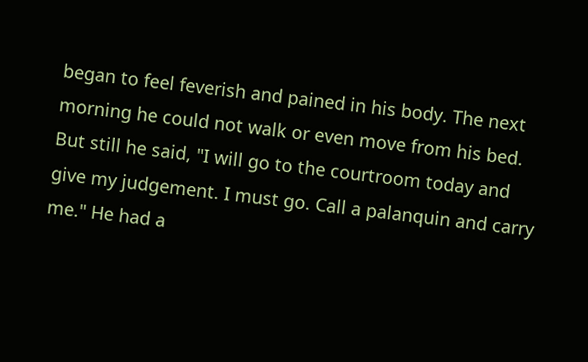began to feel feverish and pained in his body. The next morning he could not walk or even move from his bed. But still he said, "I will go to the courtroom today and give my judgement. I must go. Call a palanquin and carry me." He had a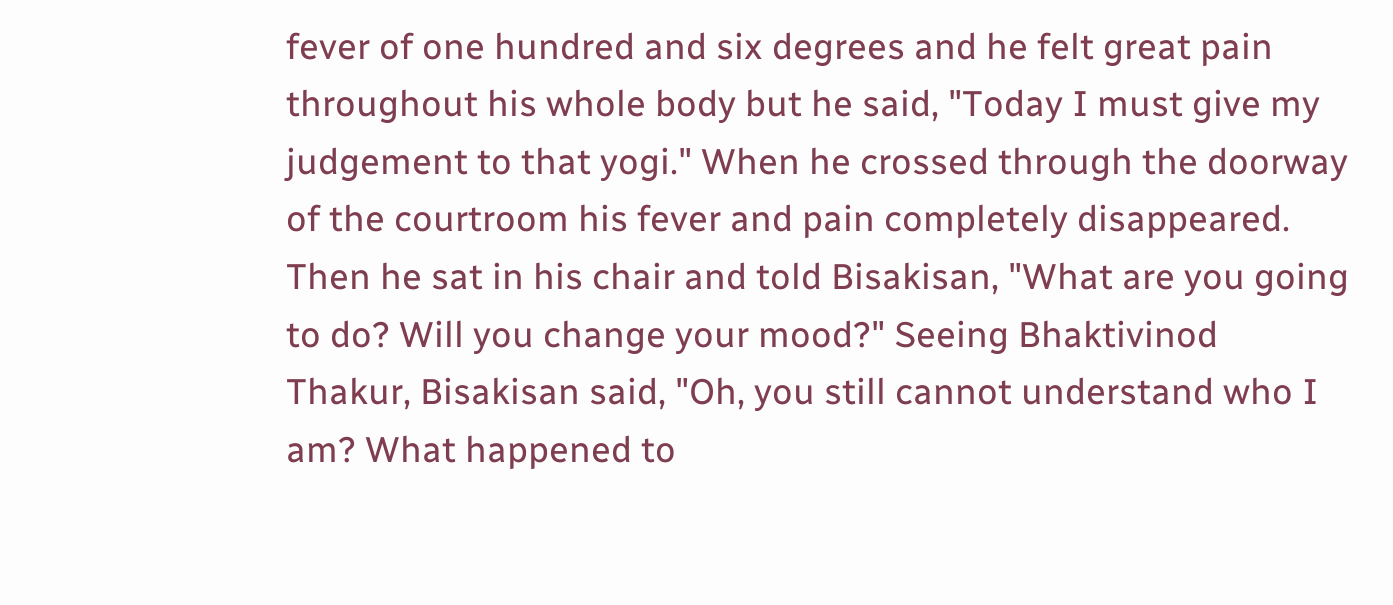fever of one hundred and six degrees and he felt great pain throughout his whole body but he said, "Today I must give my judgement to that yogi." When he crossed through the doorway of the courtroom his fever and pain completely disappeared. Then he sat in his chair and told Bisakisan, "What are you going to do? Will you change your mood?" Seeing Bhaktivinod Thakur, Bisakisan said, "Oh, you still cannot understand who I am? What happened to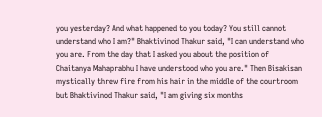you yesterday? And what happened to you today? You still cannot understand who I am?" Bhaktivinod Thakur said, "I can understand who you are. From the day that I asked you about the position of Chaitanya Mahaprabhu I have understood who you are." Then Bisakisan mystically threw fire from his hair in the middle of the courtroom but Bhaktivinod Thakur said, "I am giving six months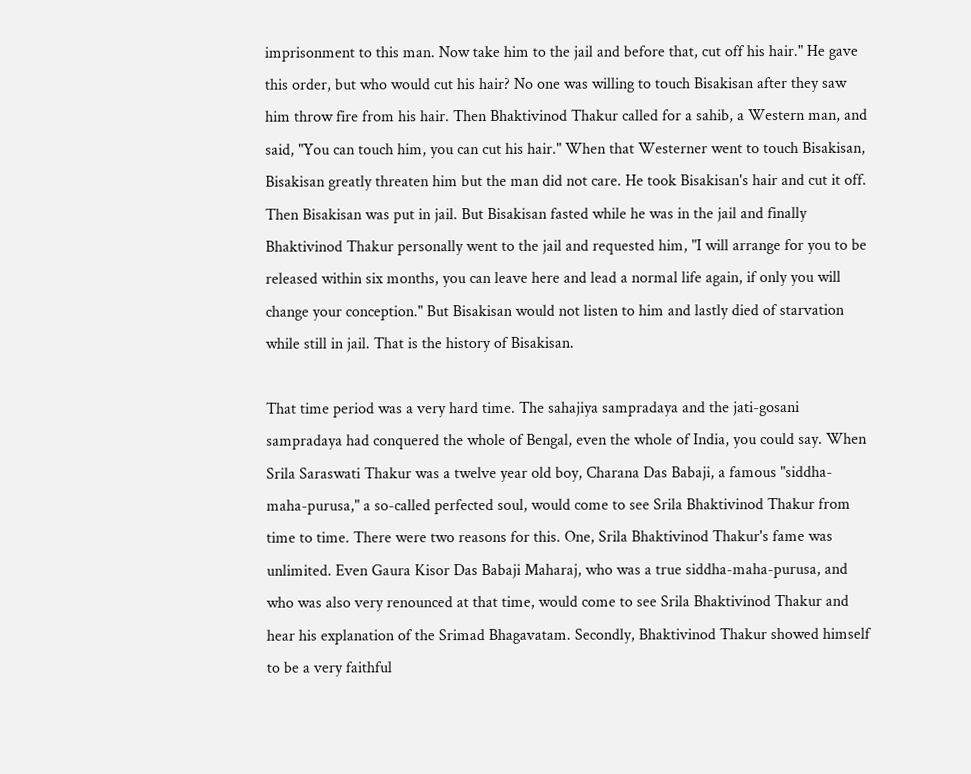imprisonment to this man. Now take him to the jail and before that, cut off his hair." He gave this order, but who would cut his hair? No one was willing to touch Bisakisan after they saw him throw fire from his hair. Then Bhaktivinod Thakur called for a sahib, a Western man, and said, "You can touch him, you can cut his hair." When that Westerner went to touch Bisakisan, Bisakisan greatly threaten him but the man did not care. He took Bisakisan's hair and cut it off. Then Bisakisan was put in jail. But Bisakisan fasted while he was in the jail and finally Bhaktivinod Thakur personally went to the jail and requested him, "I will arrange for you to be released within six months, you can leave here and lead a normal life again, if only you will change your conception." But Bisakisan would not listen to him and lastly died of starvation while still in jail. That is the history of Bisakisan.

That time period was a very hard time. The sahajiya sampradaya and the jati-gosani sampradaya had conquered the whole of Bengal, even the whole of India, you could say. When Srila Saraswati Thakur was a twelve year old boy, Charana Das Babaji, a famous "siddha-maha-purusa," a so-called perfected soul, would come to see Srila Bhaktivinod Thakur from time to time. There were two reasons for this. One, Srila Bhaktivinod Thakur's fame was unlimited. Even Gaura Kisor Das Babaji Maharaj, who was a true siddha-maha-purusa, and who was also very renounced at that time, would come to see Srila Bhaktivinod Thakur and hear his explanation of the Srimad Bhagavatam. Secondly, Bhaktivinod Thakur showed himself to be a very faithful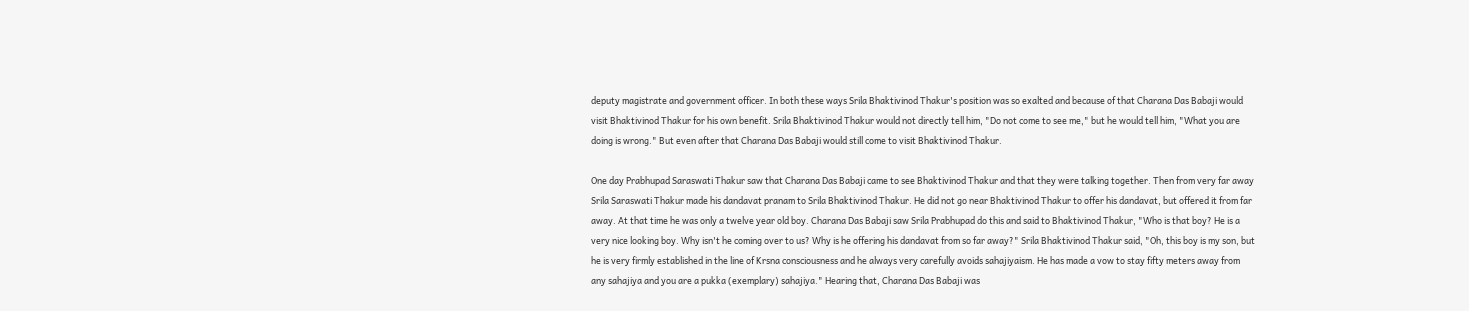deputy magistrate and government officer. In both these ways Srila Bhaktivinod Thakur's position was so exalted and because of that Charana Das Babaji would visit Bhaktivinod Thakur for his own benefit. Srila Bhaktivinod Thakur would not directly tell him, "Do not come to see me," but he would tell him, "What you are doing is wrong." But even after that Charana Das Babaji would still come to visit Bhaktivinod Thakur.

One day Prabhupad Saraswati Thakur saw that Charana Das Babaji came to see Bhaktivinod Thakur and that they were talking together. Then from very far away Srila Saraswati Thakur made his dandavat pranam to Srila Bhaktivinod Thakur. He did not go near Bhaktivinod Thakur to offer his dandavat, but offered it from far away. At that time he was only a twelve year old boy. Charana Das Babaji saw Srila Prabhupad do this and said to Bhaktivinod Thakur, "Who is that boy? He is a very nice looking boy. Why isn't he coming over to us? Why is he offering his dandavat from so far away?" Srila Bhaktivinod Thakur said, "Oh, this boy is my son, but he is very firmly established in the line of Krsna consciousness and he always very carefully avoids sahajiyaism. He has made a vow to stay fifty meters away from any sahajiya and you are a pukka (exemplary) sahajiya." Hearing that, Charana Das Babaji was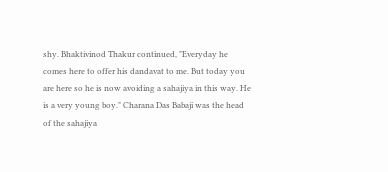shy. Bhaktivinod Thakur continued, "Everyday he comes here to offer his dandavat to me. But today you are here so he is now avoiding a sahajiya in this way. He is a very young boy." Charana Das Babaji was the head of the sahajiya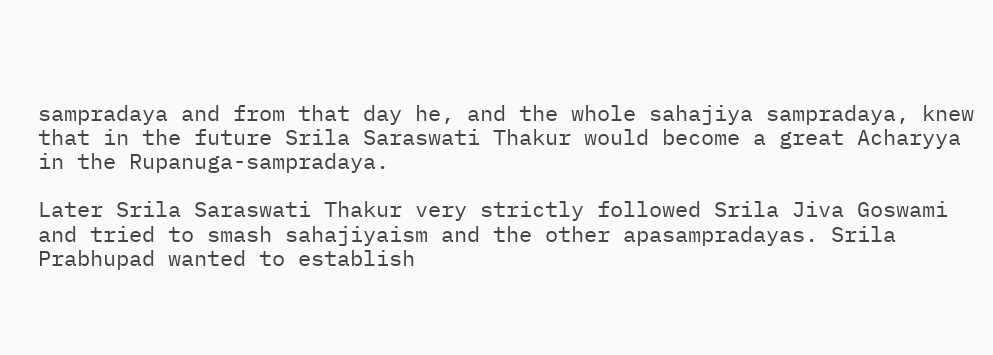sampradaya and from that day he, and the whole sahajiya sampradaya, knew that in the future Srila Saraswati Thakur would become a great Acharyya in the Rupanuga-sampradaya.

Later Srila Saraswati Thakur very strictly followed Srila Jiva Goswami and tried to smash sahajiyaism and the other apasampradayas. Srila Prabhupad wanted to establish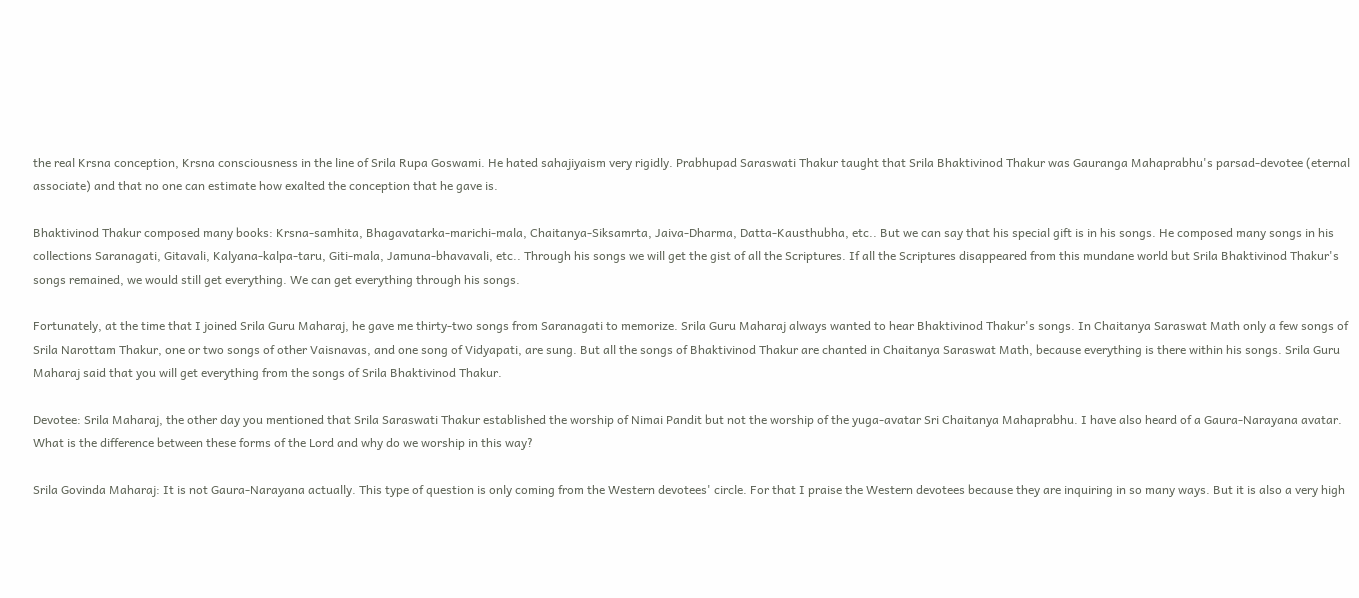the real Krsna conception, Krsna consciousness in the line of Srila Rupa Goswami. He hated sahajiyaism very rigidly. Prabhupad Saraswati Thakur taught that Srila Bhaktivinod Thakur was Gauranga Mahaprabhu's parsad-devotee (eternal associate) and that no one can estimate how exalted the conception that he gave is.

Bhaktivinod Thakur composed many books: Krsna-samhita, Bhagavatarka-marichi-mala, Chaitanya-Siksamrta, Jaiva-Dharma, Datta-Kausthubha, etc.. But we can say that his special gift is in his songs. He composed many songs in his collections Saranagati, Gitavali, Kalyana-kalpa-taru, Giti-mala, Jamuna-bhavavali, etc.. Through his songs we will get the gist of all the Scriptures. If all the Scriptures disappeared from this mundane world but Srila Bhaktivinod Thakur's songs remained, we would still get everything. We can get everything through his songs.

Fortunately, at the time that I joined Srila Guru Maharaj, he gave me thirty-two songs from Saranagati to memorize. Srila Guru Maharaj always wanted to hear Bhaktivinod Thakur's songs. In Chaitanya Saraswat Math only a few songs of Srila Narottam Thakur, one or two songs of other Vaisnavas, and one song of Vidyapati, are sung. But all the songs of Bhaktivinod Thakur are chanted in Chaitanya Saraswat Math, because everything is there within his songs. Srila Guru Maharaj said that you will get everything from the songs of Srila Bhaktivinod Thakur.

Devotee: Srila Maharaj, the other day you mentioned that Srila Saraswati Thakur established the worship of Nimai Pandit but not the worship of the yuga-avatar Sri Chaitanya Mahaprabhu. I have also heard of a Gaura-Narayana avatar. What is the difference between these forms of the Lord and why do we worship in this way?

Srila Govinda Maharaj: It is not Gaura-Narayana actually. This type of question is only coming from the Western devotees' circle. For that I praise the Western devotees because they are inquiring in so many ways. But it is also a very high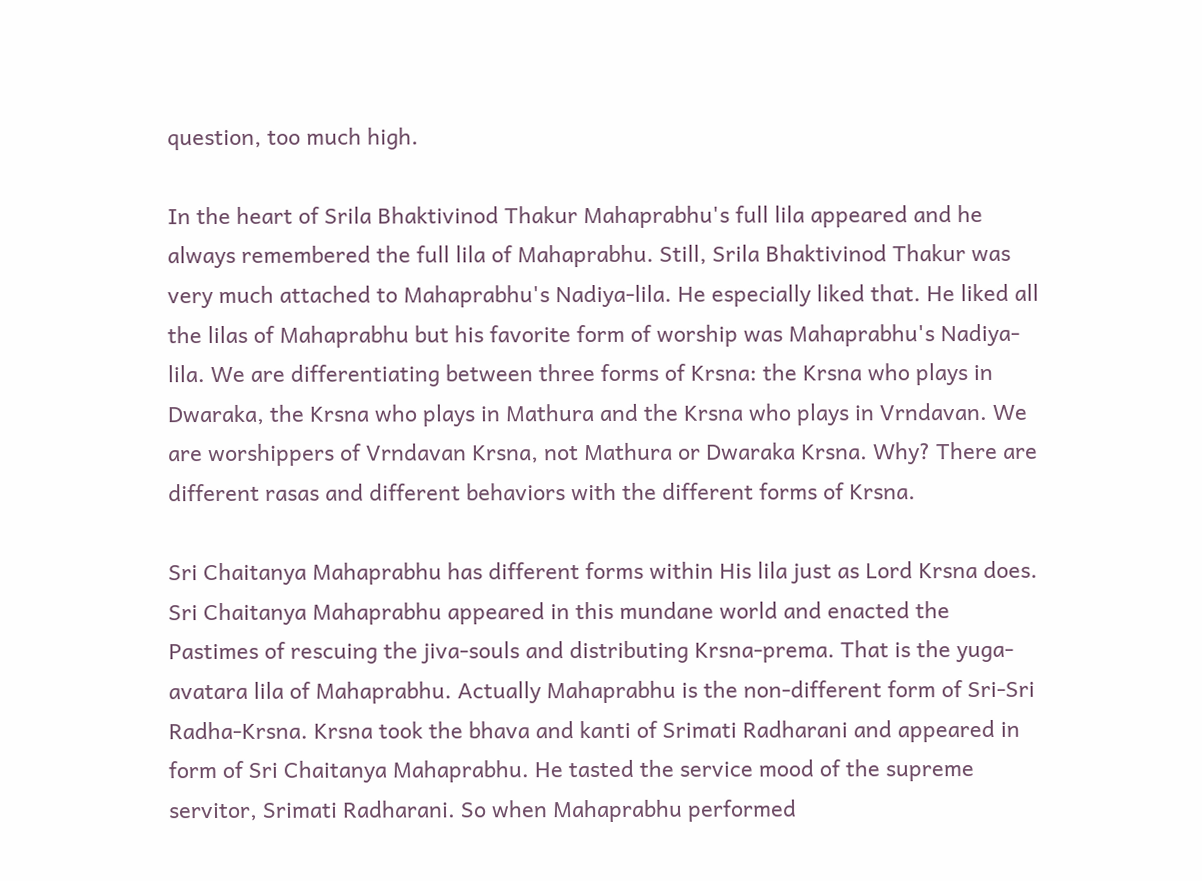question, too much high.

In the heart of Srila Bhaktivinod Thakur Mahaprabhu's full lila appeared and he always remembered the full lila of Mahaprabhu. Still, Srila Bhaktivinod Thakur was very much attached to Mahaprabhu's Nadiya-lila. He especially liked that. He liked all the lilas of Mahaprabhu but his favorite form of worship was Mahaprabhu's Nadiya-lila. We are differentiating between three forms of Krsna: the Krsna who plays in Dwaraka, the Krsna who plays in Mathura and the Krsna who plays in Vrndavan. We are worshippers of Vrndavan Krsna, not Mathura or Dwaraka Krsna. Why? There are different rasas and different behaviors with the different forms of Krsna.

Sri Chaitanya Mahaprabhu has different forms within His lila just as Lord Krsna does. Sri Chaitanya Mahaprabhu appeared in this mundane world and enacted the Pastimes of rescuing the jiva-souls and distributing Krsna-prema. That is the yuga-avatara lila of Mahaprabhu. Actually Mahaprabhu is the non-different form of Sri-Sri Radha-Krsna. Krsna took the bhava and kanti of Srimati Radharani and appeared in form of Sri Chaitanya Mahaprabhu. He tasted the service mood of the supreme servitor, Srimati Radharani. So when Mahaprabhu performed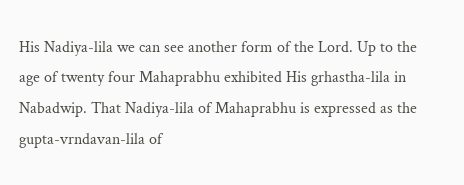His Nadiya-lila we can see another form of the Lord. Up to the age of twenty four Mahaprabhu exhibited His grhastha-lila in Nabadwip. That Nadiya-lila of Mahaprabhu is expressed as the gupta-vrndavan-lila of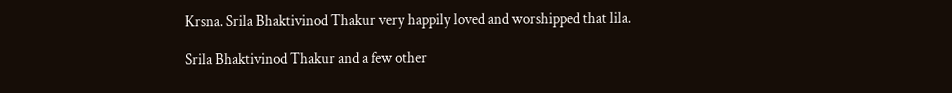Krsna. Srila Bhaktivinod Thakur very happily loved and worshipped that lila.

Srila Bhaktivinod Thakur and a few other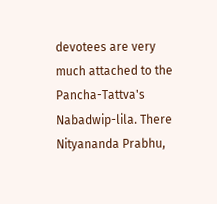devotees are very much attached to the Pancha-Tattva's Nabadwip-lila. There Nityananda Prabhu,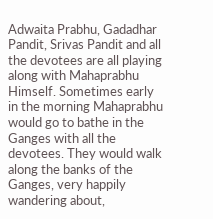Adwaita Prabhu, Gadadhar Pandit, Srivas Pandit and all the devotees are all playing along with Mahaprabhu Himself. Sometimes early in the morning Mahaprabhu would go to bathe in the Ganges with all the devotees. They would walk along the banks of the Ganges, very happily wandering about,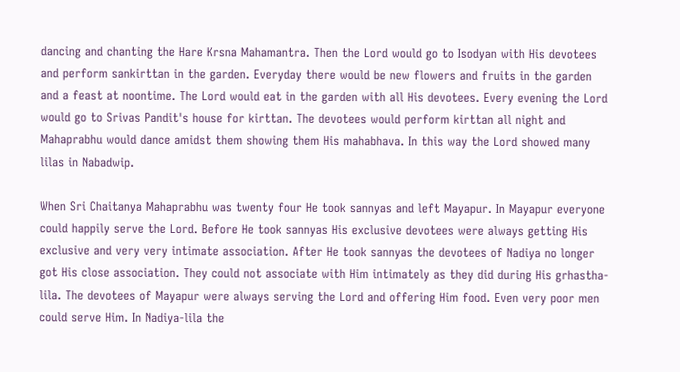dancing and chanting the Hare Krsna Mahamantra. Then the Lord would go to Isodyan with His devotees and perform sankirttan in the garden. Everyday there would be new flowers and fruits in the garden and a feast at noontime. The Lord would eat in the garden with all His devotees. Every evening the Lord would go to Srivas Pandit's house for kirttan. The devotees would perform kirttan all night and Mahaprabhu would dance amidst them showing them His mahabhava. In this way the Lord showed many lilas in Nabadwip.

When Sri Chaitanya Mahaprabhu was twenty four He took sannyas and left Mayapur. In Mayapur everyone could happily serve the Lord. Before He took sannyas His exclusive devotees were always getting His exclusive and very very intimate association. After He took sannyas the devotees of Nadiya no longer got His close association. They could not associate with Him intimately as they did during His grhastha-lila. The devotees of Mayapur were always serving the Lord and offering Him food. Even very poor men could serve Him. In Nadiya-lila the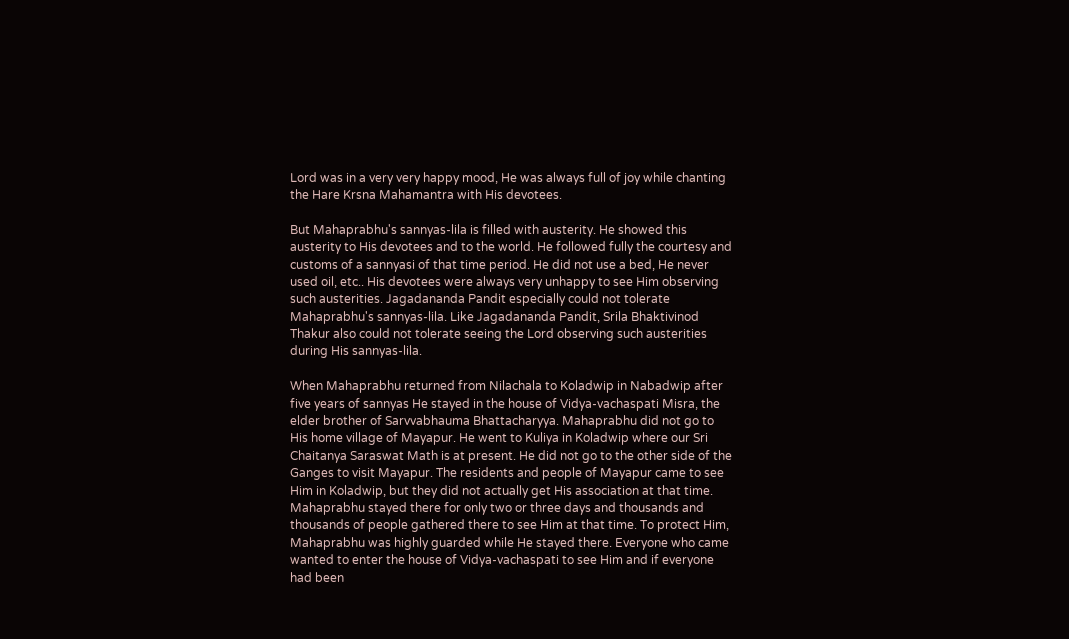Lord was in a very very happy mood, He was always full of joy while chanting the Hare Krsna Mahamantra with His devotees.

But Mahaprabhu's sannyas-lila is filled with austerity. He showed this austerity to His devotees and to the world. He followed fully the courtesy and customs of a sannyasi of that time period. He did not use a bed, He never used oil, etc.. His devotees were always very unhappy to see Him observing such austerities. Jagadananda Pandit especially could not tolerate Mahaprabhu's sannyas-lila. Like Jagadananda Pandit, Srila Bhaktivinod Thakur also could not tolerate seeing the Lord observing such austerities during His sannyas-lila.

When Mahaprabhu returned from Nilachala to Koladwip in Nabadwip after five years of sannyas He stayed in the house of Vidya-vachaspati Misra, the elder brother of Sarvvabhauma Bhattacharyya. Mahaprabhu did not go to His home village of Mayapur. He went to Kuliya in Koladwip where our Sri Chaitanya Saraswat Math is at present. He did not go to the other side of the Ganges to visit Mayapur. The residents and people of Mayapur came to see Him in Koladwip, but they did not actually get His association at that time. Mahaprabhu stayed there for only two or three days and thousands and thousands of people gathered there to see Him at that time. To protect Him, Mahaprabhu was highly guarded while He stayed there. Everyone who came wanted to enter the house of Vidya-vachaspati to see Him and if everyone had been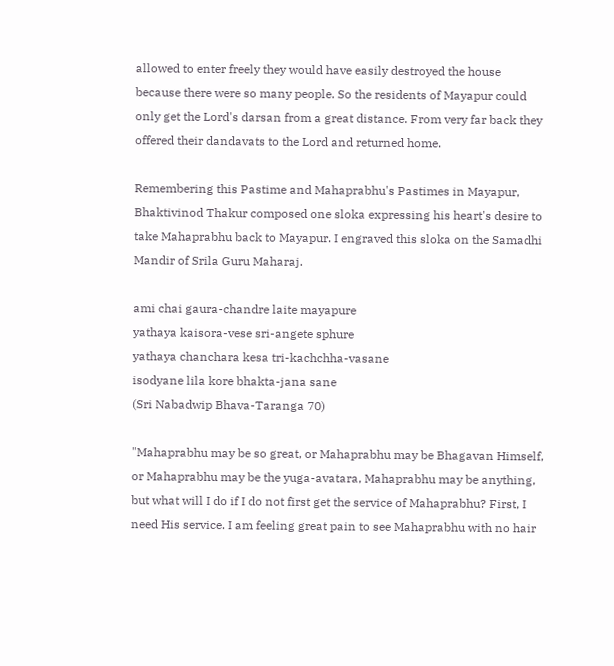allowed to enter freely they would have easily destroyed the house because there were so many people. So the residents of Mayapur could only get the Lord's darsan from a great distance. From very far back they offered their dandavats to the Lord and returned home.

Remembering this Pastime and Mahaprabhu's Pastimes in Mayapur, Bhaktivinod Thakur composed one sloka expressing his heart's desire to take Mahaprabhu back to Mayapur. I engraved this sloka on the Samadhi Mandir of Srila Guru Maharaj.

ami chai gaura-chandre laite mayapure
yathaya kaisora-vese sri-angete sphure
yathaya chanchara kesa tri-kachchha-vasane
isodyane lila kore bhakta-jana sane
(Sri Nabadwip Bhava-Taranga 70)

"Mahaprabhu may be so great, or Mahaprabhu may be Bhagavan Himself, or Mahaprabhu may be the yuga-avatara, Mahaprabhu may be anything, but what will I do if I do not first get the service of Mahaprabhu? First, I need His service. I am feeling great pain to see Mahaprabhu with no hair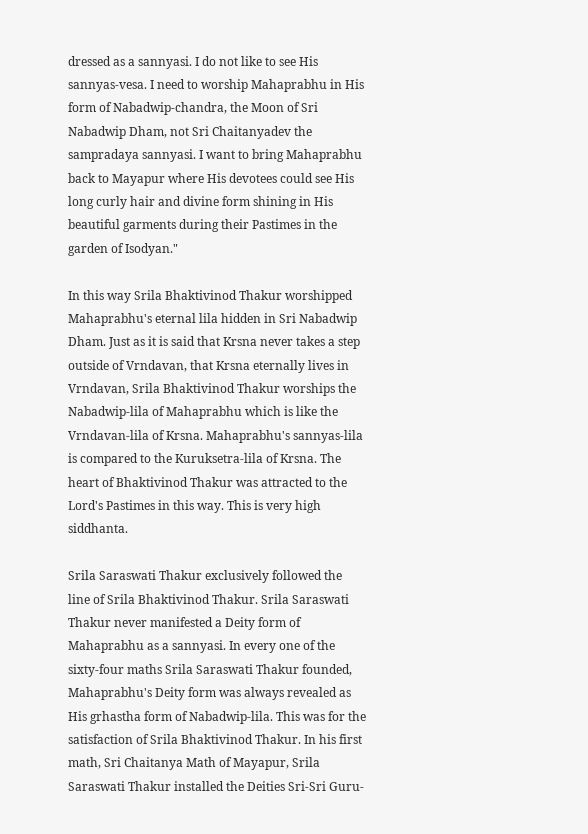dressed as a sannyasi. I do not like to see His sannyas-vesa. I need to worship Mahaprabhu in His form of Nabadwip-chandra, the Moon of Sri Nabadwip Dham, not Sri Chaitanyadev the sampradaya sannyasi. I want to bring Mahaprabhu back to Mayapur where His devotees could see His long curly hair and divine form shining in His beautiful garments during their Pastimes in the garden of Isodyan."

In this way Srila Bhaktivinod Thakur worshipped Mahaprabhu's eternal lila hidden in Sri Nabadwip Dham. Just as it is said that Krsna never takes a step outside of Vrndavan, that Krsna eternally lives in Vrndavan, Srila Bhaktivinod Thakur worships the Nabadwip-lila of Mahaprabhu which is like the Vrndavan-lila of Krsna. Mahaprabhu's sannyas-lila is compared to the Kuruksetra-lila of Krsna. The heart of Bhaktivinod Thakur was attracted to the Lord's Pastimes in this way. This is very high siddhanta.

Srila Saraswati Thakur exclusively followed the line of Srila Bhaktivinod Thakur. Srila Saraswati Thakur never manifested a Deity form of Mahaprabhu as a sannyasi. In every one of the sixty-four maths Srila Saraswati Thakur founded, Mahaprabhu's Deity form was always revealed as His grhastha form of Nabadwip-lila. This was for the satisfaction of Srila Bhaktivinod Thakur. In his first math, Sri Chaitanya Math of Mayapur, Srila Saraswati Thakur installed the Deities Sri-Sri Guru-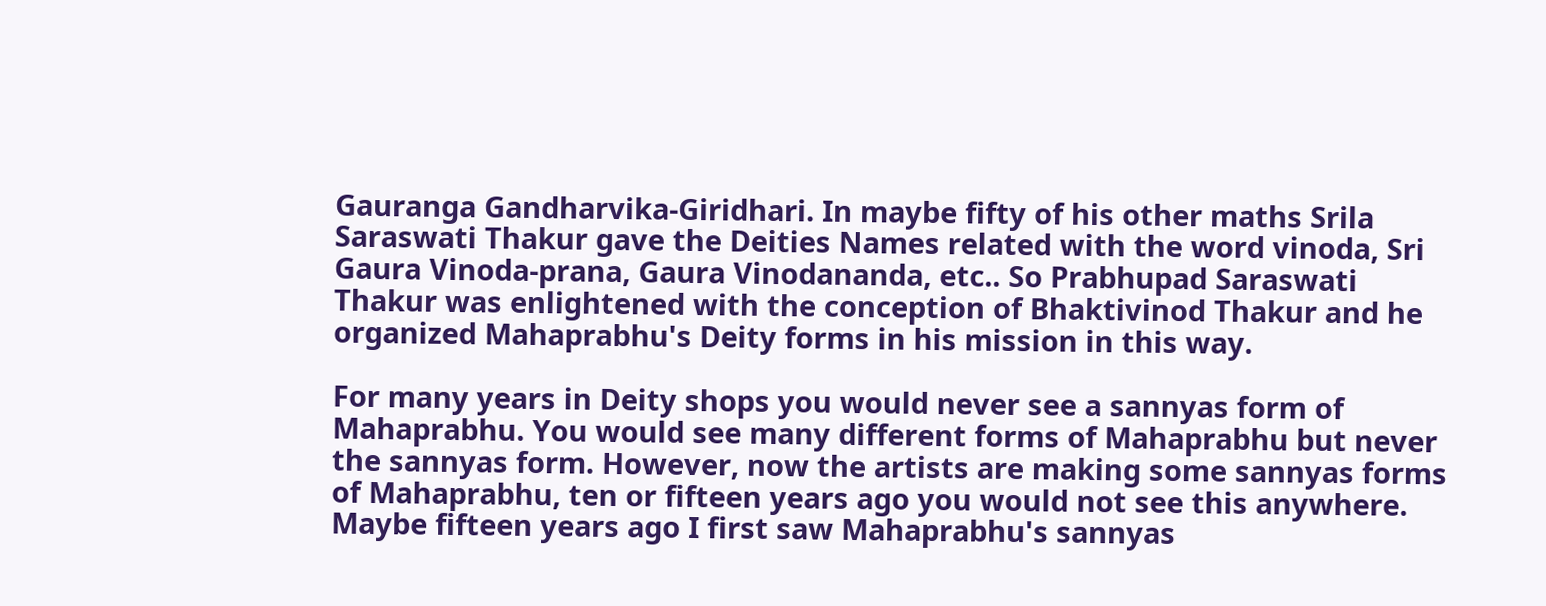Gauranga Gandharvika-Giridhari. In maybe fifty of his other maths Srila Saraswati Thakur gave the Deities Names related with the word vinoda, Sri Gaura Vinoda-prana, Gaura Vinodananda, etc.. So Prabhupad Saraswati Thakur was enlightened with the conception of Bhaktivinod Thakur and he organized Mahaprabhu's Deity forms in his mission in this way.

For many years in Deity shops you would never see a sannyas form of Mahaprabhu. You would see many different forms of Mahaprabhu but never the sannyas form. However, now the artists are making some sannyas forms of Mahaprabhu, ten or fifteen years ago you would not see this anywhere. Maybe fifteen years ago I first saw Mahaprabhu's sannyas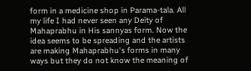form in a medicine shop in Parama-tala. All my life I had never seen any Deity of Mahaprabhu in His sannyas form. Now the idea seems to be spreading and the artists are making Mahaprabhu's forms in many ways but they do not know the meaning of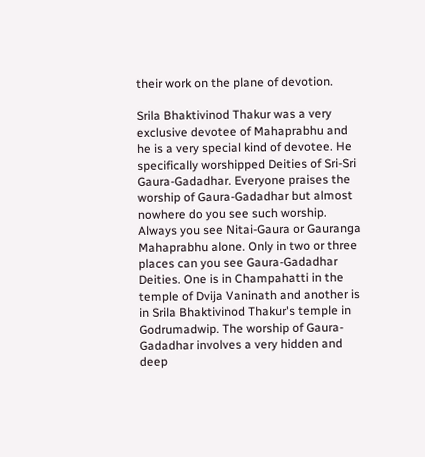their work on the plane of devotion.

Srila Bhaktivinod Thakur was a very exclusive devotee of Mahaprabhu and he is a very special kind of devotee. He specifically worshipped Deities of Sri-Sri Gaura-Gadadhar. Everyone praises the worship of Gaura-Gadadhar but almost nowhere do you see such worship. Always you see Nitai-Gaura or Gauranga Mahaprabhu alone. Only in two or three places can you see Gaura-Gadadhar Deities. One is in Champahatti in the temple of Dvija Vaninath and another is in Srila Bhaktivinod Thakur's temple in Godrumadwip. The worship of Gaura-Gadadhar involves a very hidden and deep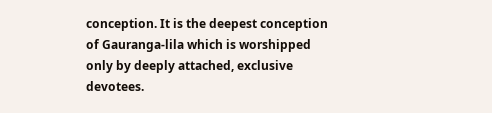conception. It is the deepest conception of Gauranga-lila which is worshipped only by deeply attached, exclusive devotees.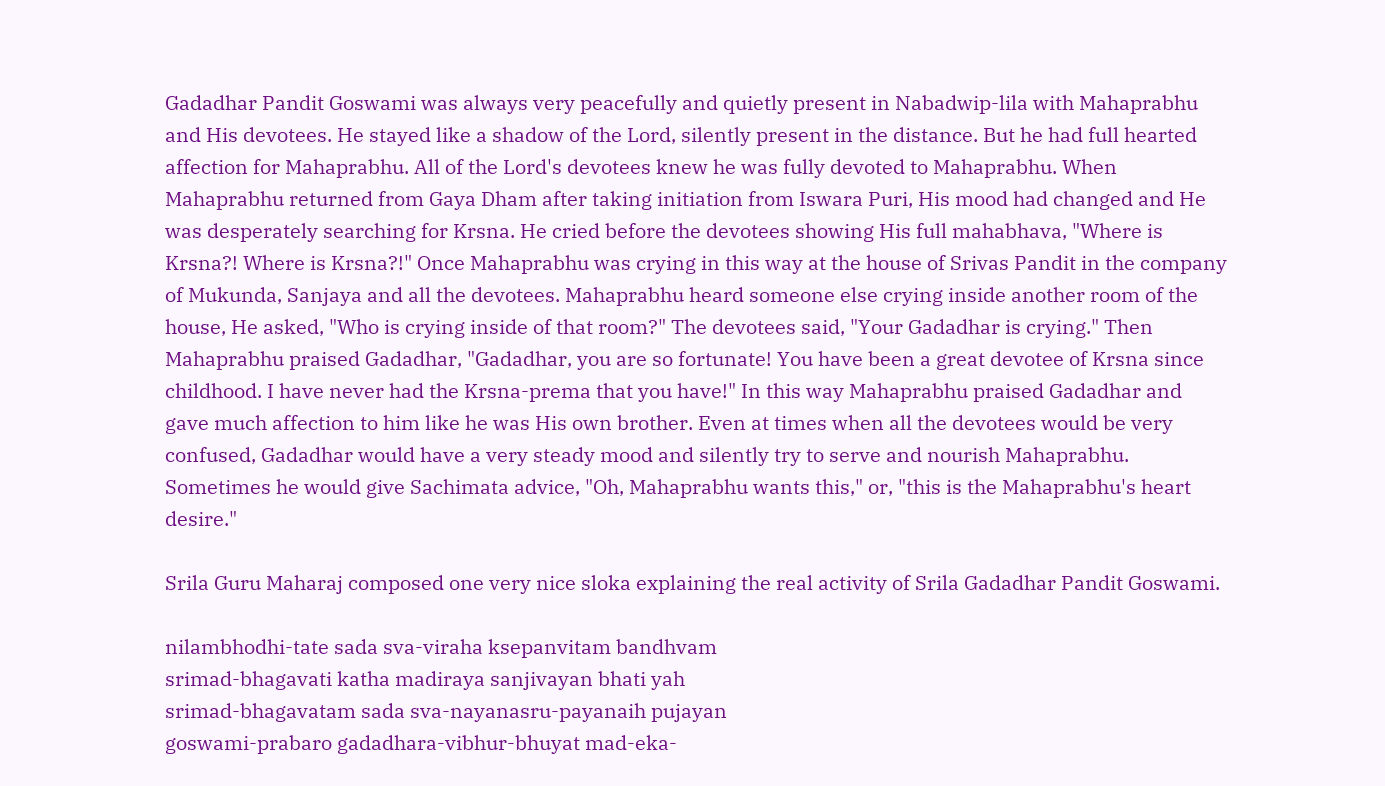Gadadhar Pandit Goswami was always very peacefully and quietly present in Nabadwip-lila with Mahaprabhu and His devotees. He stayed like a shadow of the Lord, silently present in the distance. But he had full hearted affection for Mahaprabhu. All of the Lord's devotees knew he was fully devoted to Mahaprabhu. When Mahaprabhu returned from Gaya Dham after taking initiation from Iswara Puri, His mood had changed and He was desperately searching for Krsna. He cried before the devotees showing His full mahabhava, "Where is Krsna?! Where is Krsna?!" Once Mahaprabhu was crying in this way at the house of Srivas Pandit in the company of Mukunda, Sanjaya and all the devotees. Mahaprabhu heard someone else crying inside another room of the house, He asked, "Who is crying inside of that room?" The devotees said, "Your Gadadhar is crying." Then Mahaprabhu praised Gadadhar, "Gadadhar, you are so fortunate! You have been a great devotee of Krsna since childhood. I have never had the Krsna-prema that you have!" In this way Mahaprabhu praised Gadadhar and gave much affection to him like he was His own brother. Even at times when all the devotees would be very confused, Gadadhar would have a very steady mood and silently try to serve and nourish Mahaprabhu. Sometimes he would give Sachimata advice, "Oh, Mahaprabhu wants this," or, "this is the Mahaprabhu's heart desire."

Srila Guru Maharaj composed one very nice sloka explaining the real activity of Srila Gadadhar Pandit Goswami.

nilambhodhi-tate sada sva-viraha ksepanvitam bandhvam
srimad-bhagavati katha madiraya sanjivayan bhati yah
srimad-bhagavatam sada sva-nayanasru-payanaih pujayan
goswami-prabaro gadadhara-vibhur-bhuyat mad-eka-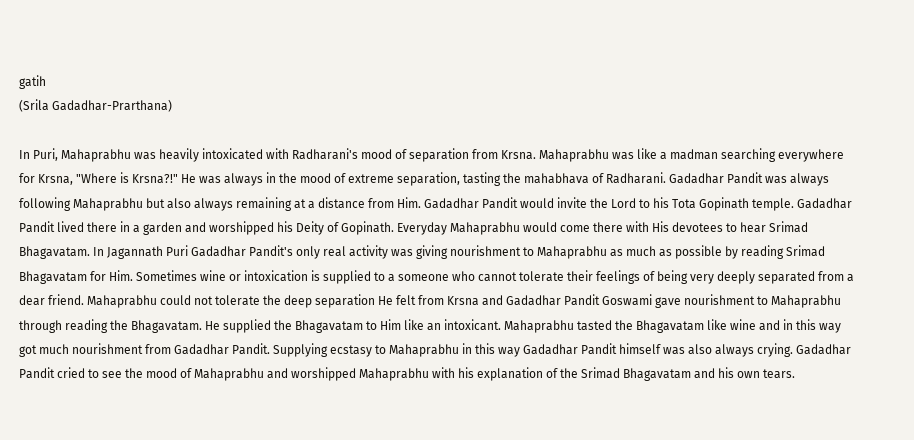gatih
(Srila Gadadhar-Prarthana)

In Puri, Mahaprabhu was heavily intoxicated with Radharani's mood of separation from Krsna. Mahaprabhu was like a madman searching everywhere for Krsna, "Where is Krsna?!" He was always in the mood of extreme separation, tasting the mahabhava of Radharani. Gadadhar Pandit was always following Mahaprabhu but also always remaining at a distance from Him. Gadadhar Pandit would invite the Lord to his Tota Gopinath temple. Gadadhar Pandit lived there in a garden and worshipped his Deity of Gopinath. Everyday Mahaprabhu would come there with His devotees to hear Srimad Bhagavatam. In Jagannath Puri Gadadhar Pandit's only real activity was giving nourishment to Mahaprabhu as much as possible by reading Srimad Bhagavatam for Him. Sometimes wine or intoxication is supplied to a someone who cannot tolerate their feelings of being very deeply separated from a dear friend. Mahaprabhu could not tolerate the deep separation He felt from Krsna and Gadadhar Pandit Goswami gave nourishment to Mahaprabhu through reading the Bhagavatam. He supplied the Bhagavatam to Him like an intoxicant. Mahaprabhu tasted the Bhagavatam like wine and in this way got much nourishment from Gadadhar Pandit. Supplying ecstasy to Mahaprabhu in this way Gadadhar Pandit himself was also always crying. Gadadhar Pandit cried to see the mood of Mahaprabhu and worshipped Mahaprabhu with his explanation of the Srimad Bhagavatam and his own tears.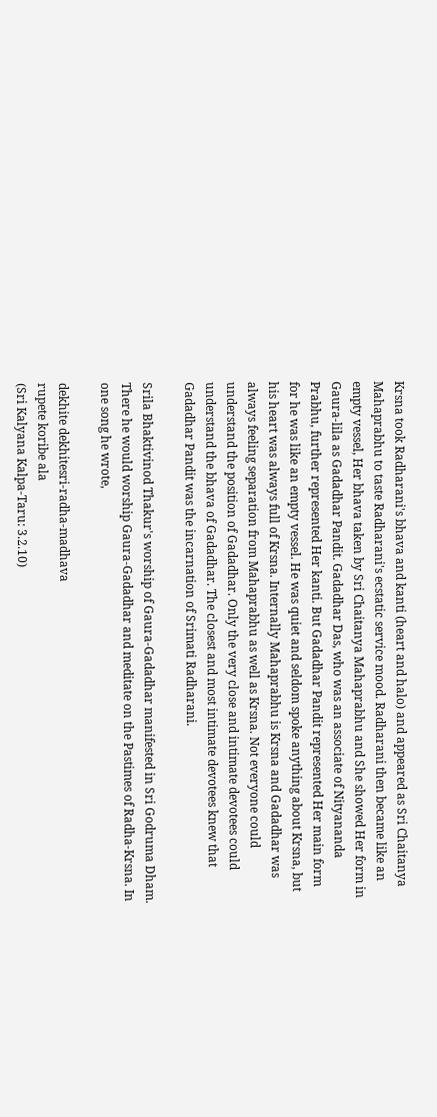Krsna took Radharani's bhava and kanti (heart and halo) and appeared as Sri Chaitanya Mahaprabhu to taste Radharani's ecstatic service mood. Radharani then became like an empty vessel, Her bhava taken by Sri Chaitanya Mahaprabhu and She showed Her form in Gaura-lila as Gadadhar Pandit. Gadadhar Das, who was an associate of Nityananda Prabhu, further represented Her kanti. But Gadadhar Pandit represented Her main form for he was like an empty vessel. He was quiet and seldom spoke anything about Krsna, but his heart was always full of Krsna. Internally Mahaprabhu is Krsna and Gadadhar was always feeling separation from Mahaprabhu as well as Krsna. Not everyone could understand the position of Gadadhar. Only the very close and intimate devotees could understand the bhava of Gadadhar. The closest and most intimate devotees knew that Gadadhar Pandit was the incarnation of Srimati Radharani.

Srila Bhaktivinod Thakur's worship of Gaura-Gadadhar manifested in Sri Godruma Dham. There he would worship Gaura-Gadadhar and meditate on the Pastimes of Radha-Krsna. In one song he wrote,

dekhite dekhitesri-radha-madhava
rupete koribe ala
(Sri Kalyana Kalpa-Taru: 3.2.10)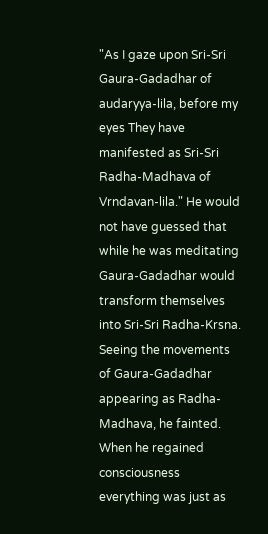"As I gaze upon Sri-Sri Gaura-Gadadhar of audaryya-lila, before my eyes They have manifested as Sri-Sri Radha-Madhava of Vrndavan-lila." He would not have guessed that while he was meditating Gaura-Gadadhar would transform themselves into Sri-Sri Radha-Krsna. Seeing the movements of Gaura-Gadadhar appearing as Radha-Madhava, he fainted. When he regained consciousness everything was just as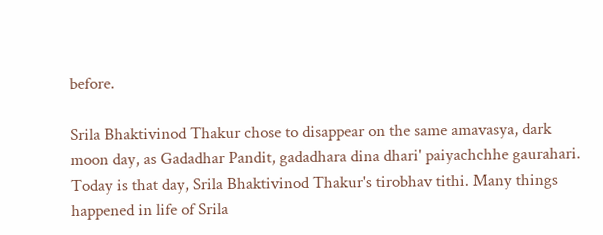before.

Srila Bhaktivinod Thakur chose to disappear on the same amavasya, dark moon day, as Gadadhar Pandit, gadadhara dina dhari' paiyachchhe gaurahari. Today is that day, Srila Bhaktivinod Thakur's tirobhav tithi. Many things happened in life of Srila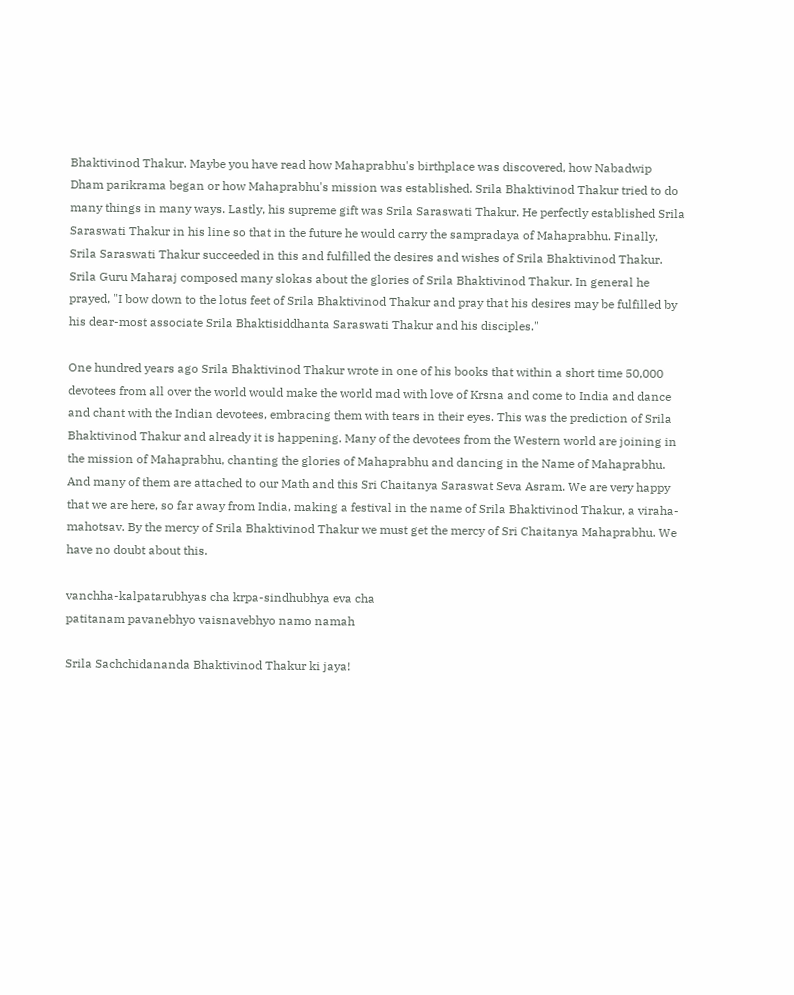Bhaktivinod Thakur. Maybe you have read how Mahaprabhu's birthplace was discovered, how Nabadwip Dham parikrama began or how Mahaprabhu's mission was established. Srila Bhaktivinod Thakur tried to do many things in many ways. Lastly, his supreme gift was Srila Saraswati Thakur. He perfectly established Srila Saraswati Thakur in his line so that in the future he would carry the sampradaya of Mahaprabhu. Finally, Srila Saraswati Thakur succeeded in this and fulfilled the desires and wishes of Srila Bhaktivinod Thakur. Srila Guru Maharaj composed many slokas about the glories of Srila Bhaktivinod Thakur. In general he prayed, "I bow down to the lotus feet of Srila Bhaktivinod Thakur and pray that his desires may be fulfilled by his dear-most associate Srila Bhaktisiddhanta Saraswati Thakur and his disciples."

One hundred years ago Srila Bhaktivinod Thakur wrote in one of his books that within a short time 50,000 devotees from all over the world would make the world mad with love of Krsna and come to India and dance and chant with the Indian devotees, embracing them with tears in their eyes. This was the prediction of Srila Bhaktivinod Thakur and already it is happening. Many of the devotees from the Western world are joining in the mission of Mahaprabhu, chanting the glories of Mahaprabhu and dancing in the Name of Mahaprabhu. And many of them are attached to our Math and this Sri Chaitanya Saraswat Seva Asram. We are very happy that we are here, so far away from India, making a festival in the name of Srila Bhaktivinod Thakur, a viraha-mahotsav. By the mercy of Srila Bhaktivinod Thakur we must get the mercy of Sri Chaitanya Mahaprabhu. We have no doubt about this.

vanchha-kalpatarubhyas cha krpa-sindhubhya eva cha
patitanam pavanebhyo vaisnavebhyo namo namah

Srila Sachchidananda Bhaktivinod Thakur ki jaya!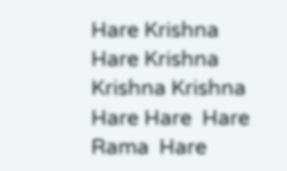Hare Krishna  Hare Krishna  Krishna Krishna  Hare Hare  Hare Rama  Hare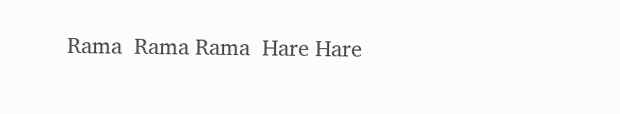Rama  Rama Rama  Hare Hare